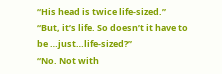“His head is twice life-sized.”
“But, it’s life. So doesn’t it have to be …just…life-sized?”
“No. Not with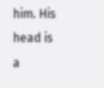him. His head is a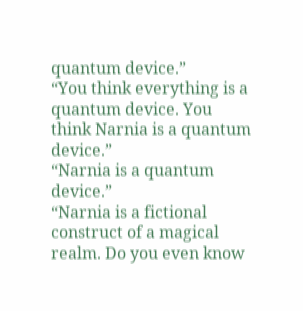quantum device.”
“You think everything is a quantum device. You think Narnia is a quantum device.”
“Narnia is a quantum device.”
“Narnia is a fictional construct of a magical realm. Do you even know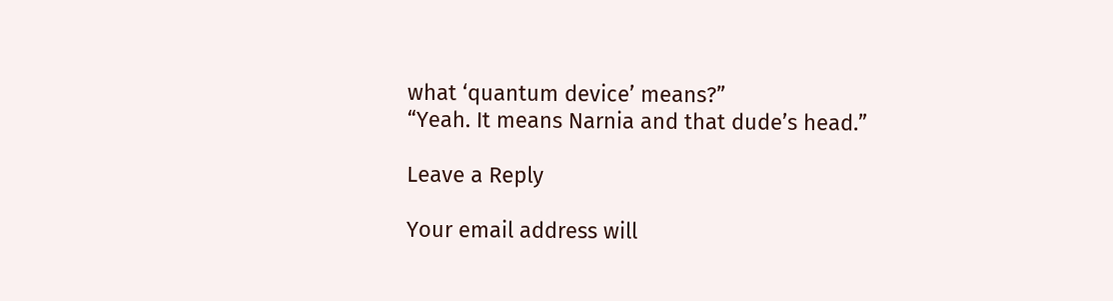what ‘quantum device’ means?”
“Yeah. It means Narnia and that dude’s head.”

Leave a Reply

Your email address will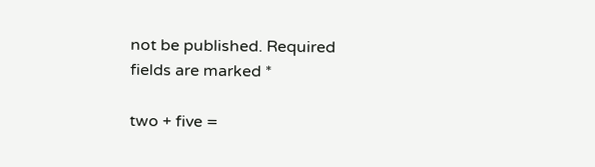not be published. Required fields are marked *

two + five =